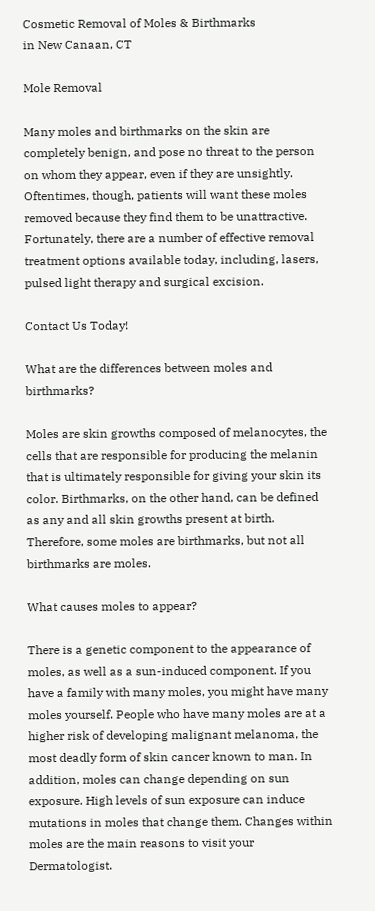Cosmetic Removal of Moles & Birthmarks
in New Canaan, CT

Mole Removal

Many moles and birthmarks on the skin are completely benign, and pose no threat to the person on whom they appear, even if they are unsightly. Oftentimes, though, patients will want these moles removed because they find them to be unattractive. Fortunately, there are a number of effective removal treatment options available today, including, lasers, pulsed light therapy and surgical excision.

Contact Us Today!

What are the differences between moles and birthmarks?

Moles are skin growths composed of melanocytes, the cells that are responsible for producing the melanin that is ultimately responsible for giving your skin its color. Birthmarks, on the other hand, can be defined as any and all skin growths present at birth. Therefore, some moles are birthmarks, but not all birthmarks are moles.

What causes moles to appear?

There is a genetic component to the appearance of moles, as well as a sun-induced component. If you have a family with many moles, you might have many moles yourself. People who have many moles are at a higher risk of developing malignant melanoma, the most deadly form of skin cancer known to man. In addition, moles can change depending on sun exposure. High levels of sun exposure can induce mutations in moles that change them. Changes within moles are the main reasons to visit your Dermatologist.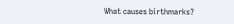What causes birthmarks?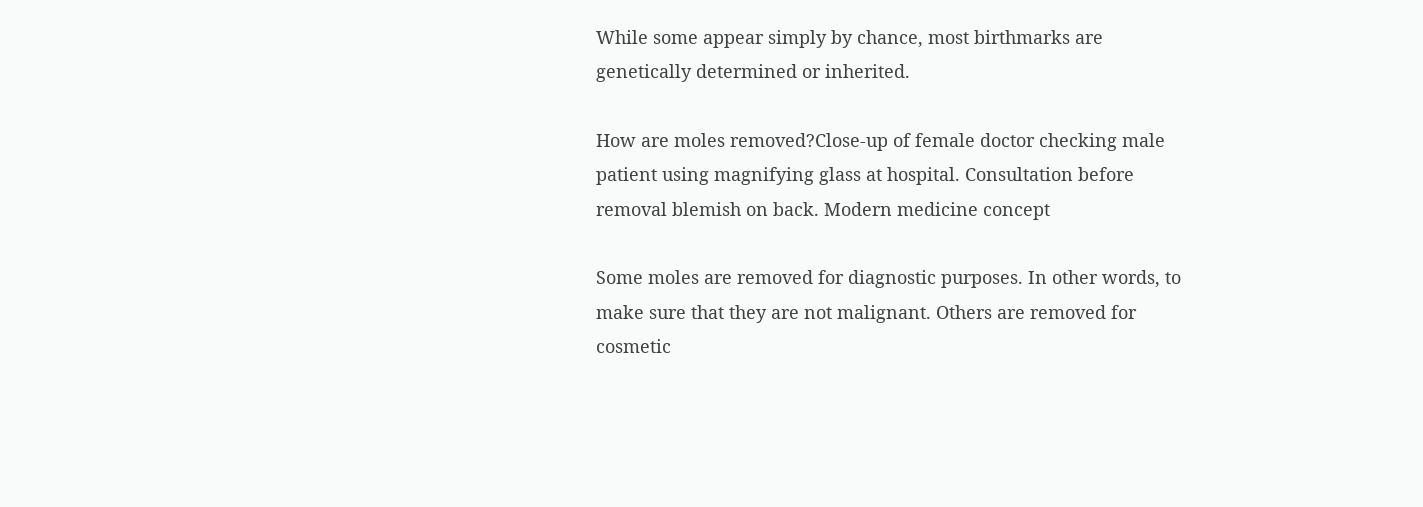While some appear simply by chance, most birthmarks are genetically determined or inherited.

How are moles removed?Close-up of female doctor checking male patient using magnifying glass at hospital. Consultation before removal blemish on back. Modern medicine concept

Some moles are removed for diagnostic purposes. In other words, to make sure that they are not malignant. Others are removed for cosmetic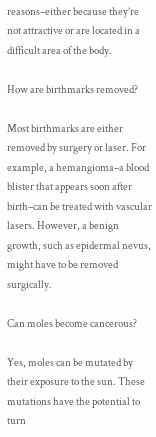reasons–either because they’re not attractive or are located in a difficult area of the body.

How are birthmarks removed?

Most birthmarks are either removed by surgery or laser. For example, a hemangioma–a blood blister that appears soon after birth–can be treated with vascular lasers. However, a benign growth, such as epidermal nevus, might have to be removed surgically.

Can moles become cancerous?

Yes, moles can be mutated by their exposure to the sun. These mutations have the potential to turn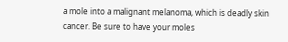a mole into a malignant melanoma, which is deadly skin cancer. Be sure to have your moles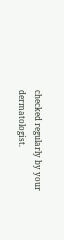checked regularly by your dermatologist.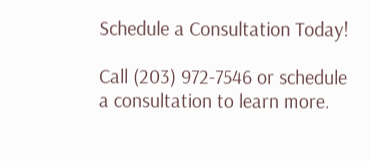Schedule a Consultation Today!

Call (203) 972-7546 or schedule a consultation to learn more.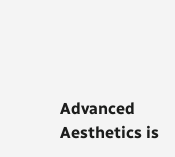Advanced Aesthetics is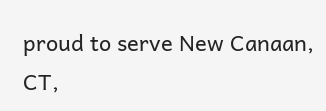proud to serve New Canaan, CT,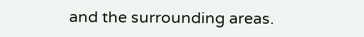and the surrounding areas.